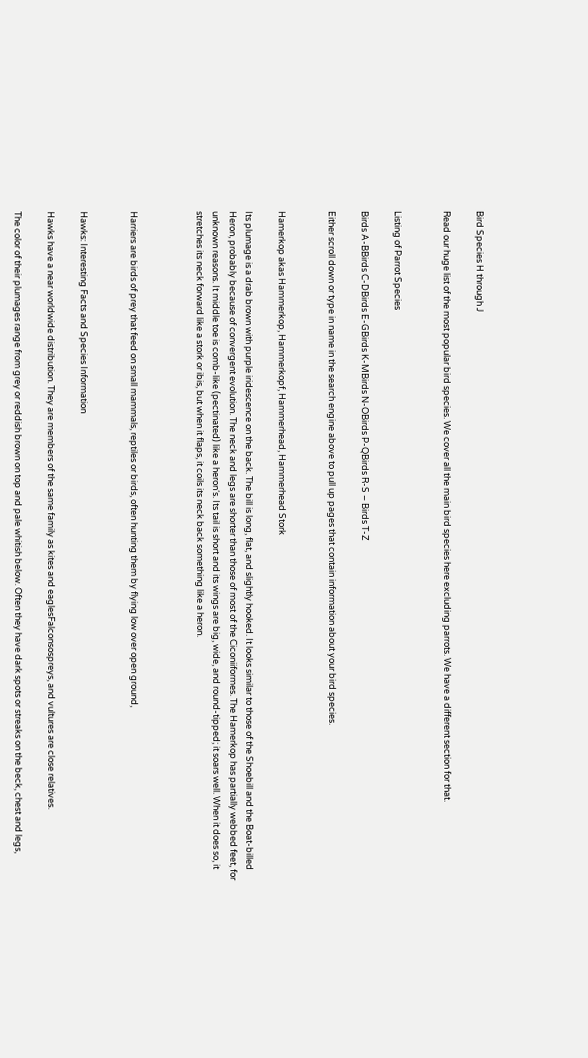Bird Species H through J

Read our huge list of the most popular bird species. We cover all the main bird species here excluding parrots. We have a different section for that.


Listing of Parrot Species

Birds A-BBirds C-DBirds E-GBirds K-MBirds N-OBirds P-QBirds R-S – Birds T-Z

Either scroll down or type in name in the search engine above to pull up pages that contain information about your bird species.


Hamerkop akas Hammerkop, Hammerkopf, Hammerhead, Hammerhead Stork

Its plumage is a drab brown with purple iridescence on the back. The bill is long, flat, and slightly hooked. It looks similar to those of the Shoebill and the Boat-billed Heron, probably because of convergent evolution. The neck and legs are shorter than those of most of the Ciconiiformes. The Hamerkop has partially webbed feet, for unknown reasons. It middle toe is comb-like (pectinated) like a heron‘s. Its tail is short and its wings are big, wide, and round-tipped; it soars well. When it does so, it stretches its neck forward like a stork or ibis, but when it flaps, it coils its neck back something like a heron.



Harriers are birds of prey that feed on small mammals, reptiles or birds, often hunting them by flying low over open ground,


Hawks: Interesting Facts and Species Information

Hawks have a near worldwide distribution. They are members of the same family as kites and eaglesFalconsospreys, and vultures are close relatives.

The color of their plumages range from grey or reddish brown on top and pale whitish below. Often they have dark spots or streaks on the beck, chest and legs,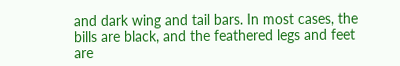and dark wing and tail bars. In most cases, the bills are black, and the feathered legs and feet are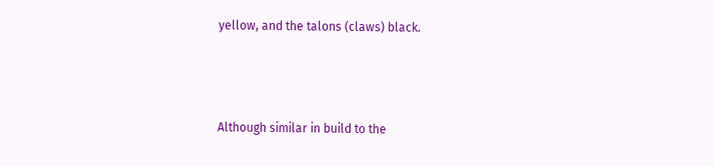yellow, and the talons (claws) black.



Although similar in build to the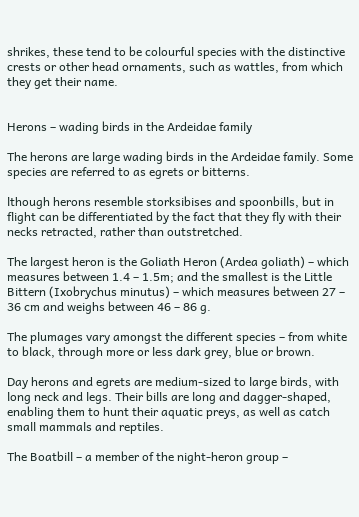shrikes, these tend to be colourful species with the distinctive crests or other head ornaments, such as wattles, from which they get their name.


Herons – wading birds in the Ardeidae family

The herons are large wading birds in the Ardeidae family. Some species are referred to as egrets or bitterns.

lthough herons resemble storksibises and spoonbills, but in flight can be differentiated by the fact that they fly with their necks retracted, rather than outstretched.

The largest heron is the Goliath Heron (Ardea goliath) – which measures between 1.4 – 1.5m; and the smallest is the Little Bittern (Ixobrychus minutus) – which measures between 27 – 36 cm and weighs between 46 – 86 g.

The plumages vary amongst the different species – from white to black, through more or less dark grey, blue or brown.

Day herons and egrets are medium-sized to large birds, with long neck and legs. Their bills are long and dagger-shaped, enabling them to hunt their aquatic preys, as well as catch small mammals and reptiles.

The Boatbill – a member of the night-heron group –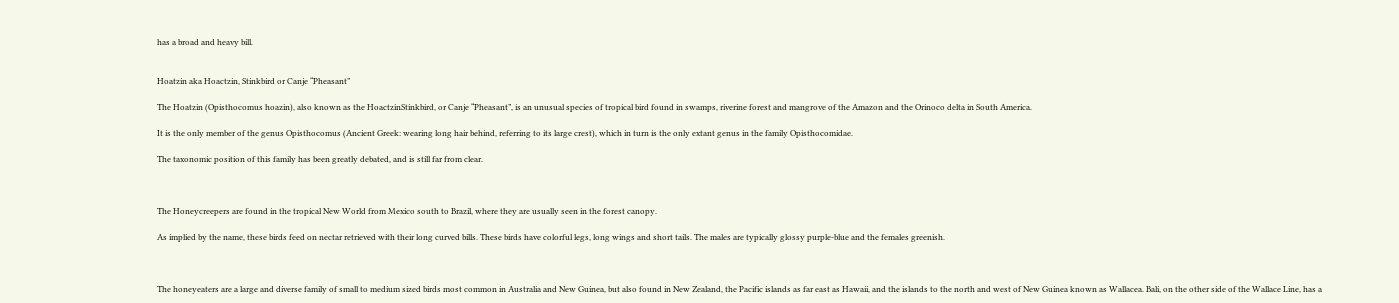has a broad and heavy bill.


Hoatzin aka Hoactzin, Stinkbird or Canje “Pheasant”

The Hoatzin (Opisthocomus hoazin), also known as the HoactzinStinkbird, or Canje “Pheasant”, is an unusual species of tropical bird found in swamps, riverine forest and mangrove of the Amazon and the Orinoco delta in South America.

It is the only member of the genus Opisthocomus (Ancient Greek: wearing long hair behind, referring to its large crest), which in turn is the only extant genus in the family Opisthocomidae.

The taxonomic position of this family has been greatly debated, and is still far from clear.



The Honeycreepers are found in the tropical New World from Mexico south to Brazil, where they are usually seen in the forest canopy.

As implied by the name, these birds feed on nectar retrieved with their long curved bills. These birds have colorful legs, long wings and short tails. The males are typically glossy purple-blue and the females greenish.



The honeyeaters are a large and diverse family of small to medium sized birds most common in Australia and New Guinea, but also found in New Zealand, the Pacific islands as far east as Hawaii, and the islands to the north and west of New Guinea known as Wallacea. Bali, on the other side of the Wallace Line, has a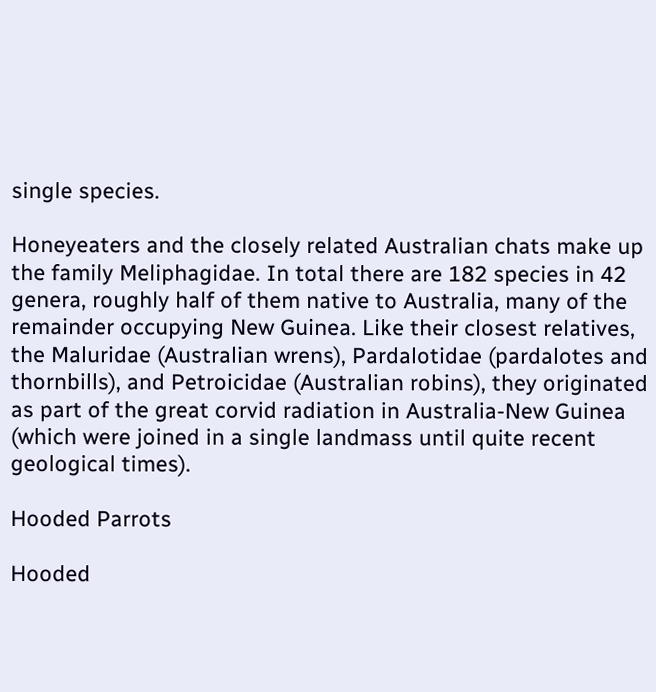single species.

Honeyeaters and the closely related Australian chats make up the family Meliphagidae. In total there are 182 species in 42 genera, roughly half of them native to Australia, many of the remainder occupying New Guinea. Like their closest relatives, the Maluridae (Australian wrens), Pardalotidae (pardalotes and thornbills), and Petroicidae (Australian robins), they originated as part of the great corvid radiation in Australia-New Guinea (which were joined in a single landmass until quite recent geological times).

Hooded Parrots

Hooded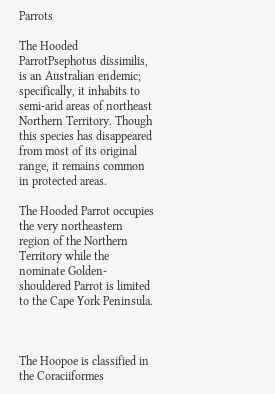Parrots

The Hooded ParrotPsephotus dissimilis, is an Australian endemic; specifically, it inhabits to semi-arid areas of northeast Northern Territory. Though this species has disappeared from most of its original range, it remains common in protected areas.

The Hooded Parrot occupies the very northeastern region of the Northern Territory while the nominate Golden-shouldered Parrot is limited to the Cape York Peninsula.



The Hoopoe is classified in the Coraciiformes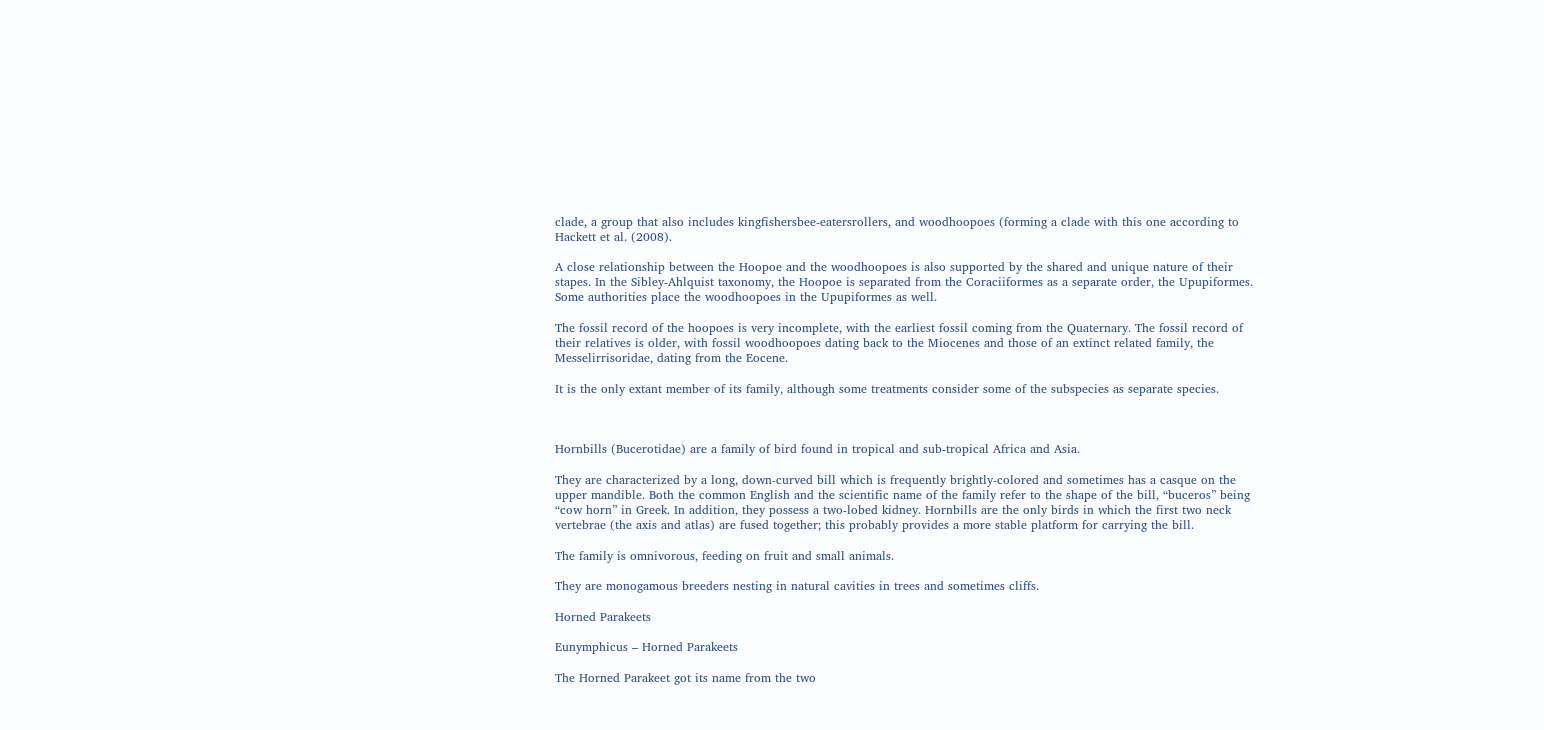clade, a group that also includes kingfishersbee-eatersrollers, and woodhoopoes (forming a clade with this one according to Hackett et al. (2008).

A close relationship between the Hoopoe and the woodhoopoes is also supported by the shared and unique nature of their stapes. In the Sibley-Ahlquist taxonomy, the Hoopoe is separated from the Coraciiformes as a separate order, the Upupiformes. Some authorities place the woodhoopoes in the Upupiformes as well.

The fossil record of the hoopoes is very incomplete, with the earliest fossil coming from the Quaternary. The fossil record of their relatives is older, with fossil woodhoopoes dating back to the Miocenes and those of an extinct related family, the Messelirrisoridae, dating from the Eocene.

It is the only extant member of its family, although some treatments consider some of the subspecies as separate species.



Hornbills (Bucerotidae) are a family of bird found in tropical and sub-tropical Africa and Asia.

They are characterized by a long, down-curved bill which is frequently brightly-colored and sometimes has a casque on the upper mandible. Both the common English and the scientific name of the family refer to the shape of the bill, “buceros” being “cow horn” in Greek. In addition, they possess a two-lobed kidney. Hornbills are the only birds in which the first two neck vertebrae (the axis and atlas) are fused together; this probably provides a more stable platform for carrying the bill.

The family is omnivorous, feeding on fruit and small animals.

They are monogamous breeders nesting in natural cavities in trees and sometimes cliffs.

Horned Parakeets

Eunymphicus – Horned Parakeets

The Horned Parakeet got its name from the two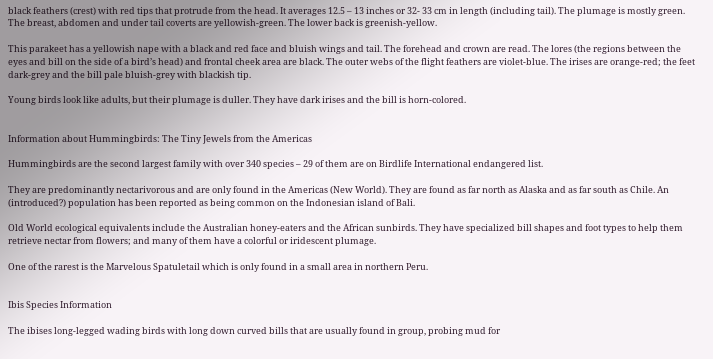black feathers (crest) with red tips that protrude from the head. It averages 12.5 – 13 inches or 32- 33 cm in length (including tail). The plumage is mostly green. The breast, abdomen and under tail coverts are yellowish-green. The lower back is greenish-yellow.

This parakeet has a yellowish nape with a black and red face and bluish wings and tail. The forehead and crown are read. The lores (the regions between the eyes and bill on the side of a bird’s head) and frontal cheek area are black. The outer webs of the flight feathers are violet-blue. The irises are orange-red; the feet dark-grey and the bill pale bluish-grey with blackish tip.

Young birds look like adults, but their plumage is duller. They have dark irises and the bill is horn-colored.


Information about Hummingbirds: The Tiny Jewels from the Americas

Hummingbirds are the second largest family with over 340 species – 29 of them are on Birdlife International endangered list.

They are predominantly nectarivorous and are only found in the Americas (New World). They are found as far north as Alaska and as far south as Chile. An (introduced?) population has been reported as being common on the Indonesian island of Bali.

Old World ecological equivalents include the Australian honey-eaters and the African sunbirds. They have specialized bill shapes and foot types to help them retrieve nectar from flowers; and many of them have a colorful or iridescent plumage.

One of the rarest is the Marvelous Spatuletail which is only found in a small area in northern Peru.


Ibis Species Information

The ibises long-legged wading birds with long down curved bills that are usually found in group, probing mud for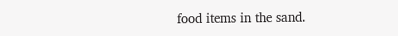food items in the sand.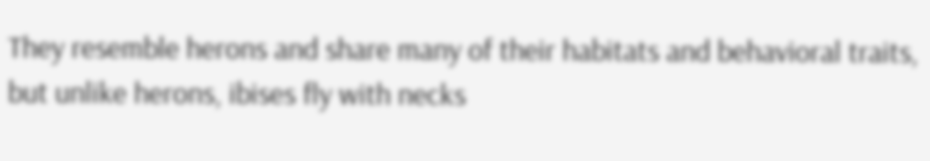They resemble herons and share many of their habitats and behavioral traits, but unlike herons, ibises fly with necks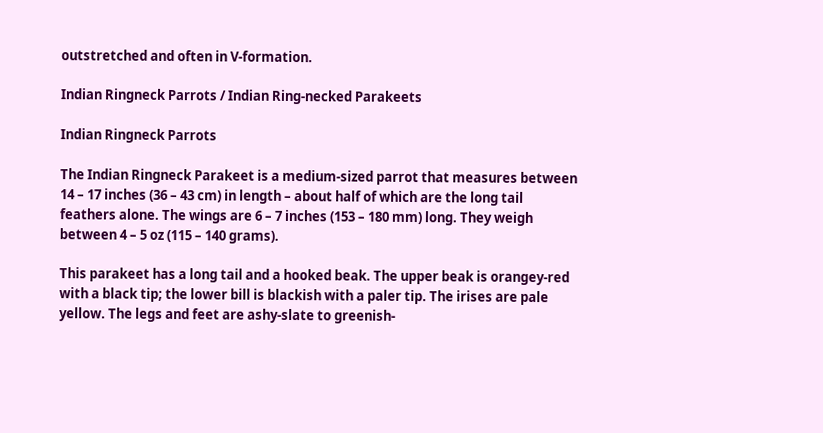outstretched and often in V-formation.

Indian Ringneck Parrots / Indian Ring-necked Parakeets

Indian Ringneck Parrots

The Indian Ringneck Parakeet is a medium-sized parrot that measures between 14 – 17 inches (36 – 43 cm) in length – about half of which are the long tail feathers alone. The wings are 6 – 7 inches (153 – 180 mm) long. They weigh between 4 – 5 oz (115 – 140 grams).

This parakeet has a long tail and a hooked beak. The upper beak is orangey-red with a black tip; the lower bill is blackish with a paler tip. The irises are pale yellow. The legs and feet are ashy-slate to greenish-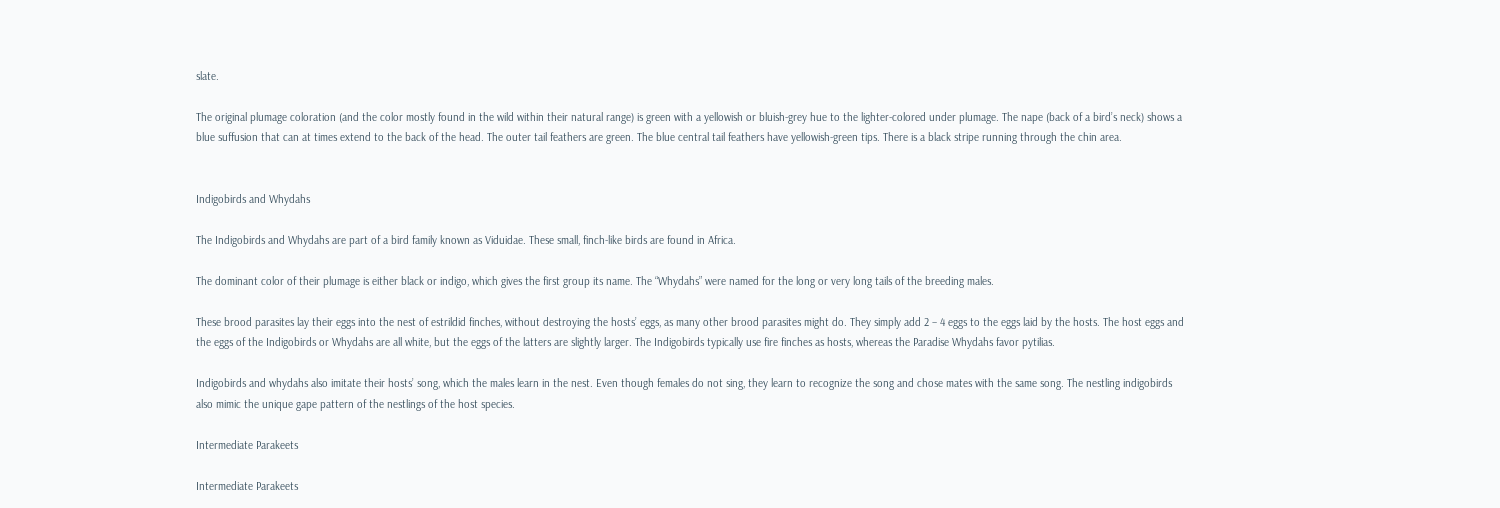slate.

The original plumage coloration (and the color mostly found in the wild within their natural range) is green with a yellowish or bluish-grey hue to the lighter-colored under plumage. The nape (back of a bird’s neck) shows a blue suffusion that can at times extend to the back of the head. The outer tail feathers are green. The blue central tail feathers have yellowish-green tips. There is a black stripe running through the chin area.


Indigobirds and Whydahs

The Indigobirds and Whydahs are part of a bird family known as Viduidae. These small, finch-like birds are found in Africa.

The dominant color of their plumage is either black or indigo, which gives the first group its name. The “Whydahs” were named for the long or very long tails of the breeding males.

These brood parasites lay their eggs into the nest of estrildid finches, without destroying the hosts’ eggs, as many other brood parasites might do. They simply add 2 – 4 eggs to the eggs laid by the hosts. The host eggs and the eggs of the Indigobirds or Whydahs are all white, but the eggs of the latters are slightly larger. The Indigobirds typically use fire finches as hosts, whereas the Paradise Whydahs favor pytilias.

Indigobirds and whydahs also imitate their hosts’ song, which the males learn in the nest. Even though females do not sing, they learn to recognize the song and chose mates with the same song. The nestling indigobirds also mimic the unique gape pattern of the nestlings of the host species.

Intermediate Parakeets

Intermediate Parakeets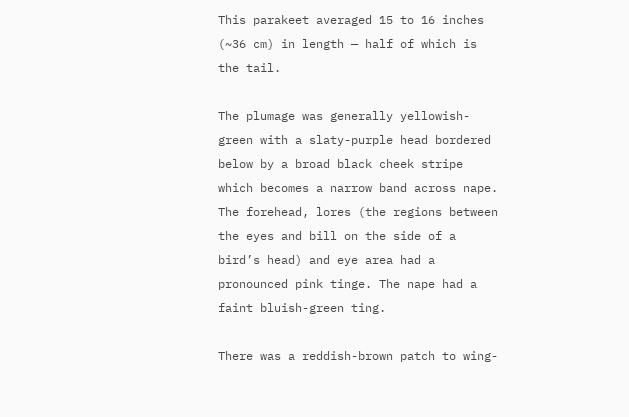This parakeet averaged 15 to 16 inches (~36 cm) in length — half of which is the tail.

The plumage was generally yellowish-green with a slaty-purple head bordered below by a broad black cheek stripe which becomes a narrow band across nape. The forehead, lores (the regions between the eyes and bill on the side of a bird’s head) and eye area had a pronounced pink tinge. The nape had a faint bluish-green ting.

There was a reddish-brown patch to wing-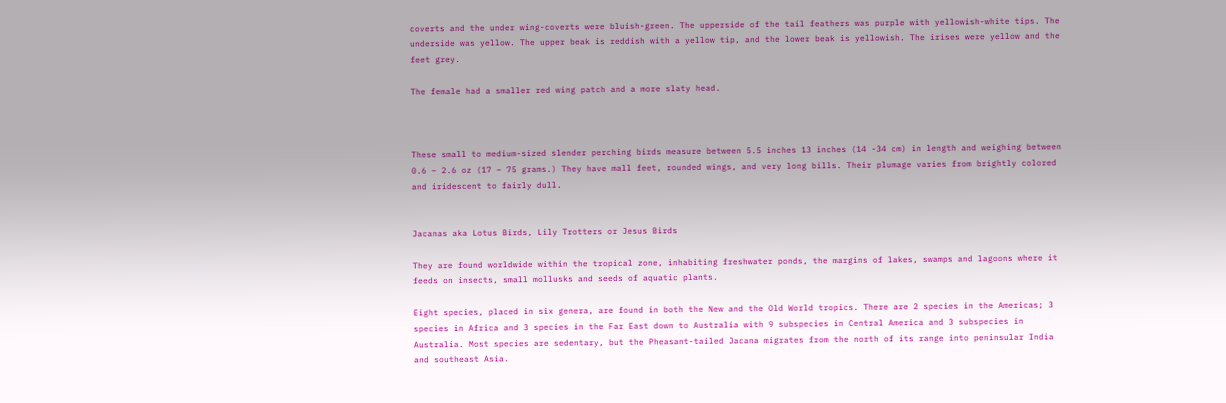coverts and the under wing-coverts were bluish-green. The upperside of the tail feathers was purple with yellowish-white tips. The underside was yellow. The upper beak is reddish with a yellow tip, and the lower beak is yellowish. The irises were yellow and the feet grey.

The female had a smaller red wing patch and a more slaty head.



These small to medium-sized slender perching birds measure between 5.5 inches 13 inches (14 -34 cm) in length and weighing between 0.6 – 2.6 oz (17 – 75 grams.) They have mall feet, rounded wings, and very long bills. Their plumage varies from brightly colored and iridescent to fairly dull.


Jacanas aka Lotus Birds, Lily Trotters or Jesus Birds

They are found worldwide within the tropical zone, inhabiting freshwater ponds, the margins of lakes, swamps and lagoons where it feeds on insects, small mollusks and seeds of aquatic plants.

Eight species, placed in six genera, are found in both the New and the Old World tropics. There are 2 species in the Americas; 3 species in Africa and 3 species in the Far East down to Australia with 9 subspecies in Central America and 3 subspecies in Australia. Most species are sedentary, but the Pheasant-tailed Jacana migrates from the north of its range into peninsular India and southeast Asia.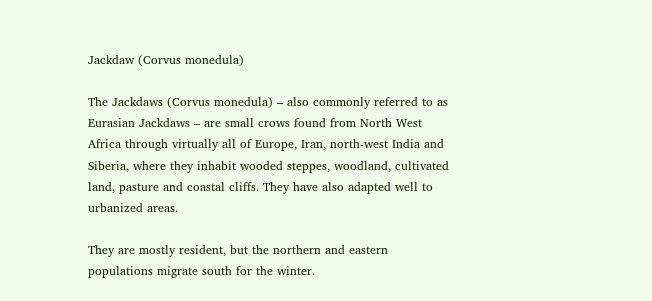Jackdaw (Corvus monedula)

The Jackdaws (Corvus monedula) – also commonly referred to as Eurasian Jackdaws – are small crows found from North West Africa through virtually all of Europe, Iran, north-west India and Siberia, where they inhabit wooded steppes, woodland, cultivated land, pasture and coastal cliffs. They have also adapted well to urbanized areas.

They are mostly resident, but the northern and eastern populations migrate south for the winter.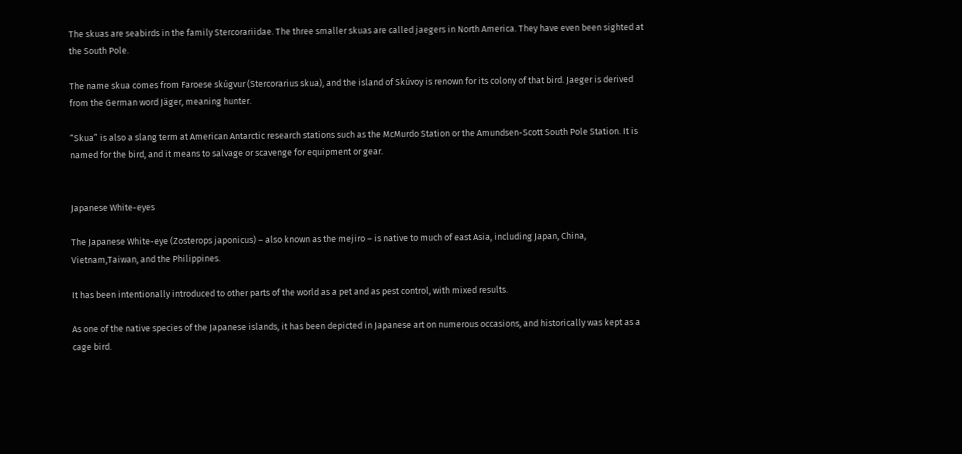The skuas are seabirds in the family Stercorariidae. The three smaller skuas are called jaegers in North America. They have even been sighted at the South Pole.

The name skua comes from Faroese skúgvur (Stercorarius skua), and the island of Skúvoy is renown for its colony of that bird. Jaeger is derived from the German word Jäger, meaning hunter.

“Skua” is also a slang term at American Antarctic research stations such as the McMurdo Station or the Amundsen-Scott South Pole Station. It is named for the bird, and it means to salvage or scavenge for equipment or gear.


Japanese White-eyes

The Japanese White-eye (Zosterops japonicus) – also known as the mejiro – is native to much of east Asia, including Japan, China, Vietnam,Taiwan, and the Philippines.

It has been intentionally introduced to other parts of the world as a pet and as pest control, with mixed results.

As one of the native species of the Japanese islands, it has been depicted in Japanese art on numerous occasions, and historically was kept as a cage bird.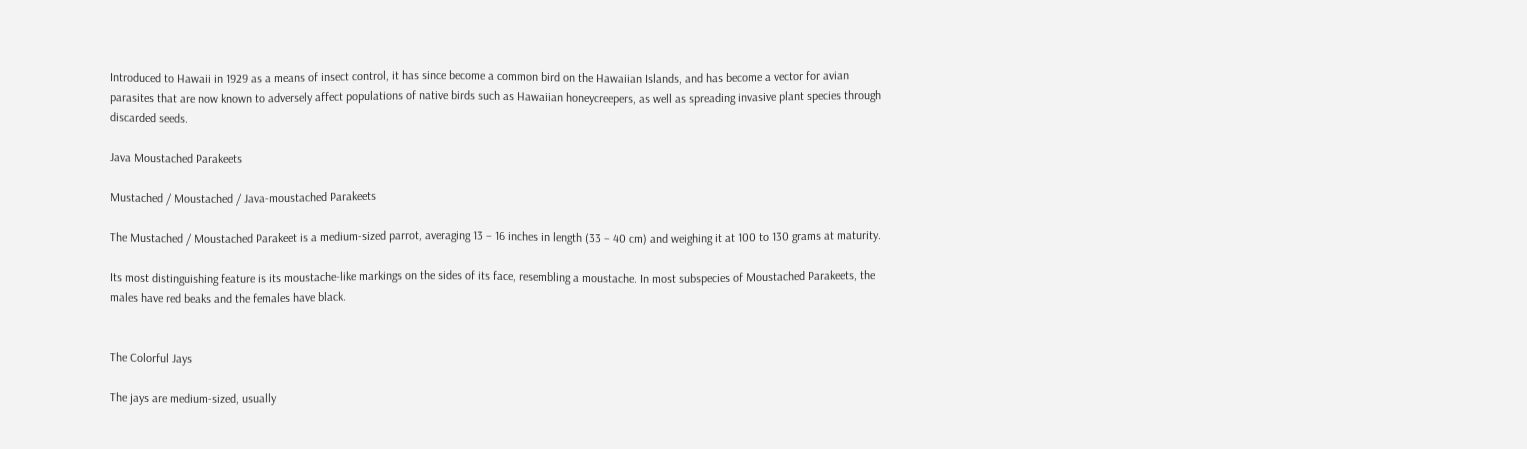Introduced to Hawaii in 1929 as a means of insect control, it has since become a common bird on the Hawaiian Islands, and has become a vector for avian parasites that are now known to adversely affect populations of native birds such as Hawaiian honeycreepers, as well as spreading invasive plant species through discarded seeds.

Java Moustached Parakeets

Mustached / Moustached / Java-moustached Parakeets

The Mustached / Moustached Parakeet is a medium-sized parrot, averaging 13 – 16 inches in length (33 – 40 cm) and weighing it at 100 to 130 grams at maturity.

Its most distinguishing feature is its moustache-like markings on the sides of its face, resembling a moustache. In most subspecies of Moustached Parakeets, the males have red beaks and the females have black.


The Colorful Jays

The jays are medium-sized, usually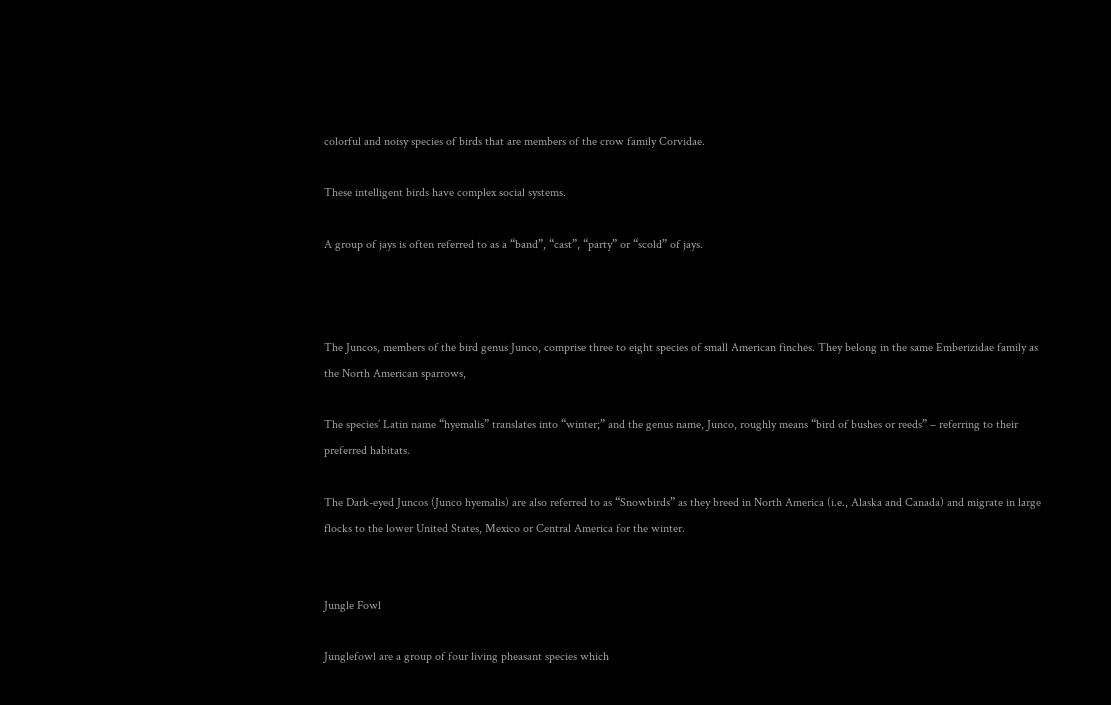colorful and noisy species of birds that are members of the crow family Corvidae.

These intelligent birds have complex social systems.

A group of jays is often referred to as a “band”, “cast”, “party” or “scold” of jays.



The Juncos, members of the bird genus Junco, comprise three to eight species of small American finches. They belong in the same Emberizidae family as the North American sparrows,

The species’ Latin name “hyemalis” translates into “winter;” and the genus name, Junco, roughly means “bird of bushes or reeds” – referring to their preferred habitats.

The Dark-eyed Juncos (Junco hyemalis) are also referred to as “Snowbirds” as they breed in North America (i.e., Alaska and Canada) and migrate in large flocks to the lower United States, Mexico or Central America for the winter.


Jungle Fowl

Junglefowl are a group of four living pheasant species which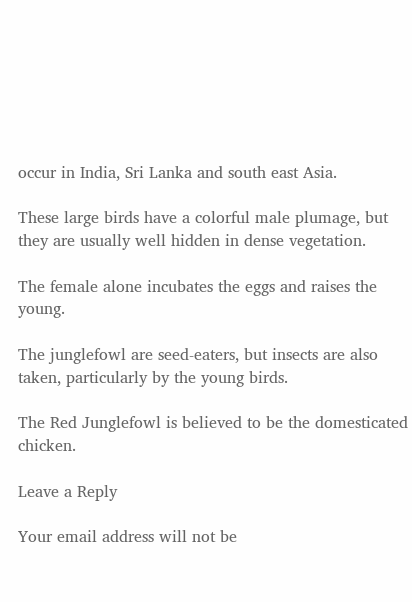occur in India, Sri Lanka and south east Asia.

These large birds have a colorful male plumage, but they are usually well hidden in dense vegetation.

The female alone incubates the eggs and raises the young.

The junglefowl are seed-eaters, but insects are also taken, particularly by the young birds.

The Red Junglefowl is believed to be the domesticated chicken.

Leave a Reply

Your email address will not be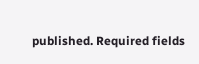published. Required fields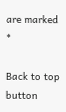are marked *

Back to top button